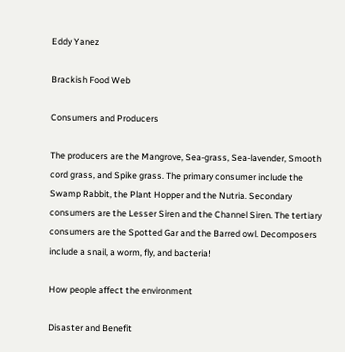Eddy Yanez

Brackish Food Web

Consumers and Producers

The producers are the Mangrove, Sea-grass, Sea-lavender, Smooth cord grass, and Spike grass. The primary consumer include the Swamp Rabbit, the Plant Hopper and the Nutria. Secondary consumers are the Lesser Siren and the Channel Siren. The tertiary consumers are the Spotted Gar and the Barred owl. Decomposers include a snail, a worm, fly, and bacteria!

How people affect the environment

Disaster and Benefit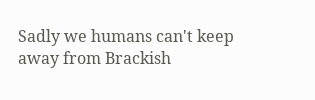Sadly we humans can't keep away from Brackish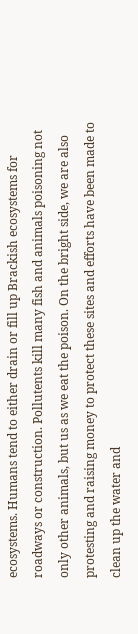ecosystems. Humans tend to either drain or fill up Brackish ecosystems for roadways or construction. Pollutents kill many fish and animals poisoning not only other animals, but us as we eat the poison. On the bright side, we are also protesting and raising money to protect these sites and efforts have been made to clean up the water and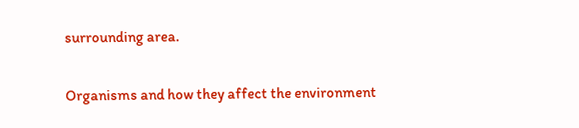surrounding area.

Organisms and how they affect the environment